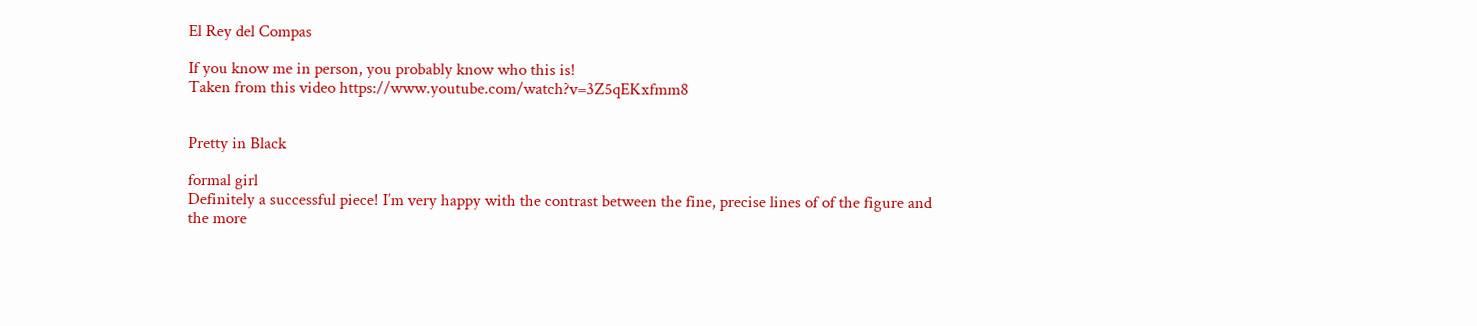El Rey del Compas

If you know me in person, you probably know who this is!
Taken from this video https://www.youtube.com/watch?v=3Z5qEKxfmm8


Pretty in Black

formal girl
Definitely a successful piece! I’m very happy with the contrast between the fine, precise lines of of the figure and the more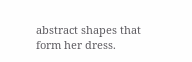abstract shapes that form her dress.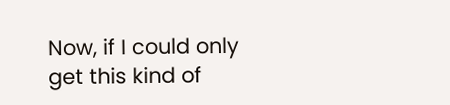Now, if I could only get this kind of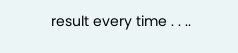result every time . . ..